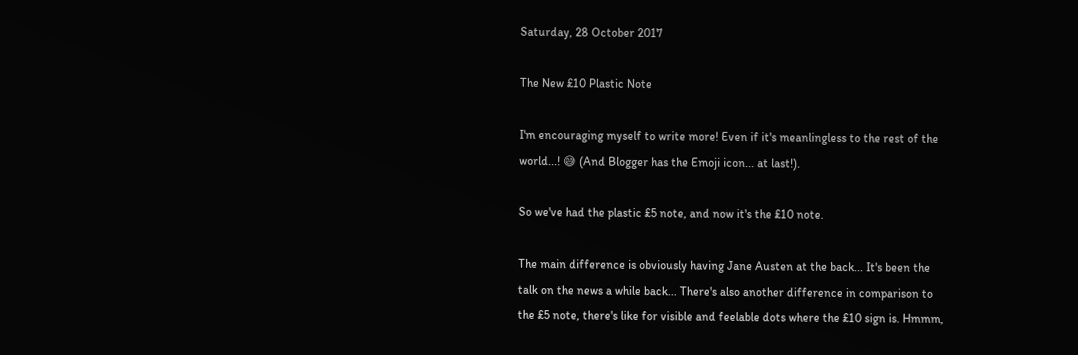Saturday, 28 October 2017

The New £10 Plastic Note

I'm encouraging myself to write more! Even if it's meanlingless to the rest of the world...! 😅 (And Blogger has the Emoji icon... at last!).

So we've had the plastic £5 note, and now it's the £10 note.

The main difference is obviously having Jane Austen at the back... It's been the talk on the news a while back... There's also another difference in comparison to the £5 note, there's like for visible and feelable dots where the £10 sign is. Hmmm,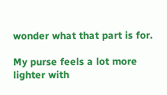wonder what that part is for.

My purse feels a lot more lighter with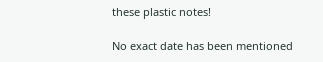these plastic notes!

No exact date has been mentioned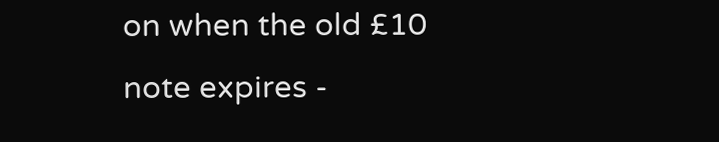on when the old £10 note expires -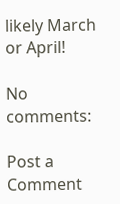likely March or April!

No comments:

Post a Comment